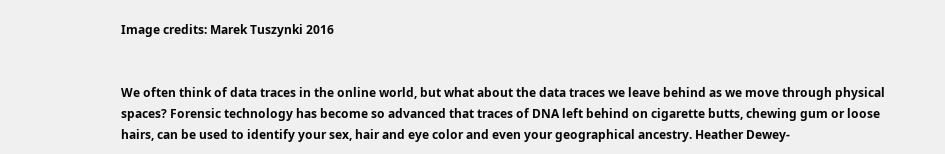Image credits: Marek Tuszynki 2016


We often think of data traces in the online world, but what about the data traces we leave behind as we move through physical spaces? Forensic technology has become so advanced that traces of DNA left behind on cigarette butts, chewing gum or loose hairs, can be used to identify your sex, hair and eye color and even your geographical ancestry. Heather Dewey-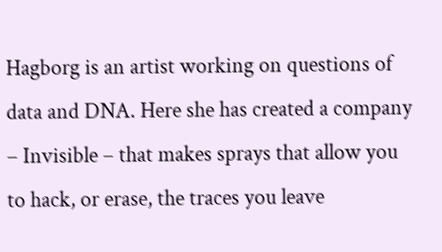Hagborg is an artist working on questions of data and DNA. Here she has created a company – Invisible – that makes sprays that allow you to hack, or erase, the traces you leave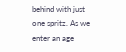behind with just one spritz. As we enter an age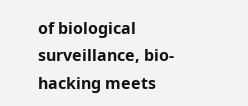of biological surveillance, bio-hacking meets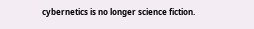cybernetics is no longer science fiction.